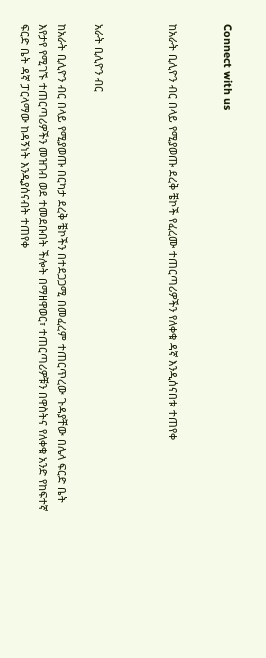Connect with us


ከአራት ቢሊዮን ብር በላይ የሚያወጡ ደረቅ ቼኮች የፈረሙ ተጠርጣሪዎችን የለቀቁ ዳኛ እንዲሰናበቱ ተጠየቀ



አራት ቢሊዮን ብር

ከአራት ቢሊዮን ብር በላይ የሚያወጡ በርካታ ደረቅ ቼኮችን በተደጋጋሚ በመፈረም ተጠርጥረው ጉዳያቸው በሌላ ፍርድ ቤት እየታየ የሚገኙ ተጠርጣሪዎችን መዝገብ ወደ ተመደቡበት ችሎት በማዘዋወር፣ ተጠርጣሪዎቹን በዋስትና የለቀቁ አንድ የከፍተኛ ፍርድ ቤት ዳኛ ፓርላማው ከዳኝነት እንዲያሰናብት ተጠየቀ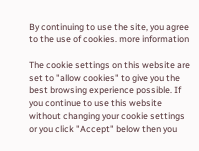By continuing to use the site, you agree to the use of cookies. more information

The cookie settings on this website are set to "allow cookies" to give you the best browsing experience possible. If you continue to use this website without changing your cookie settings or you click "Accept" below then you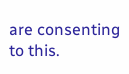are consenting to this.